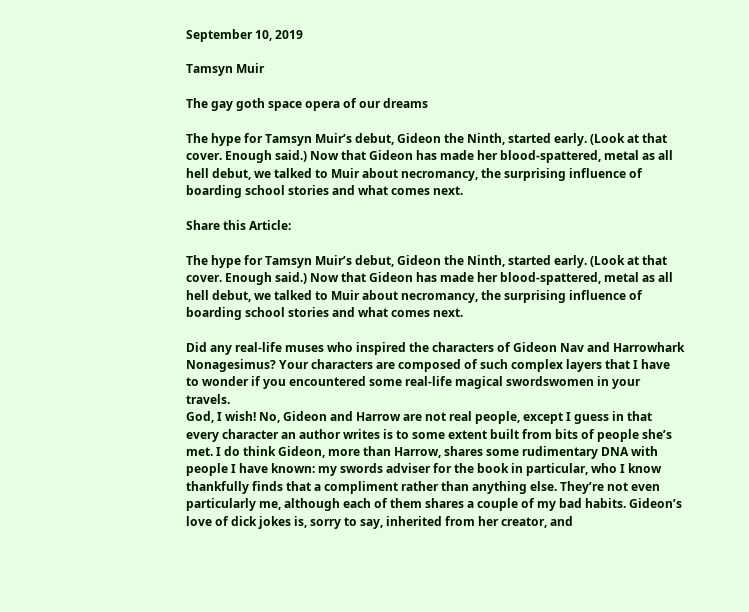September 10, 2019

Tamsyn Muir

The gay goth space opera of our dreams

The hype for Tamsyn Muir’s debut, Gideon the Ninth, started early. (Look at that cover. Enough said.) Now that Gideon has made her blood-spattered, metal as all hell debut, we talked to Muir about necromancy, the surprising influence of boarding school stories and what comes next.

Share this Article:

The hype for Tamsyn Muir’s debut, Gideon the Ninth, started early. (Look at that cover. Enough said.) Now that Gideon has made her blood-spattered, metal as all hell debut, we talked to Muir about necromancy, the surprising influence of boarding school stories and what comes next.

Did any real-life muses who inspired the characters of Gideon Nav and Harrowhark Nonagesimus? Your characters are composed of such complex layers that I have to wonder if you encountered some real-life magical swordswomen in your travels.
God, I wish! No, Gideon and Harrow are not real people, except I guess in that every character an author writes is to some extent built from bits of people she’s met. I do think Gideon, more than Harrow, shares some rudimentary DNA with people I have known: my swords adviser for the book in particular, who I know thankfully finds that a compliment rather than anything else. They’re not even particularly me, although each of them shares a couple of my bad habits. Gideon’s love of dick jokes is, sorry to say, inherited from her creator, and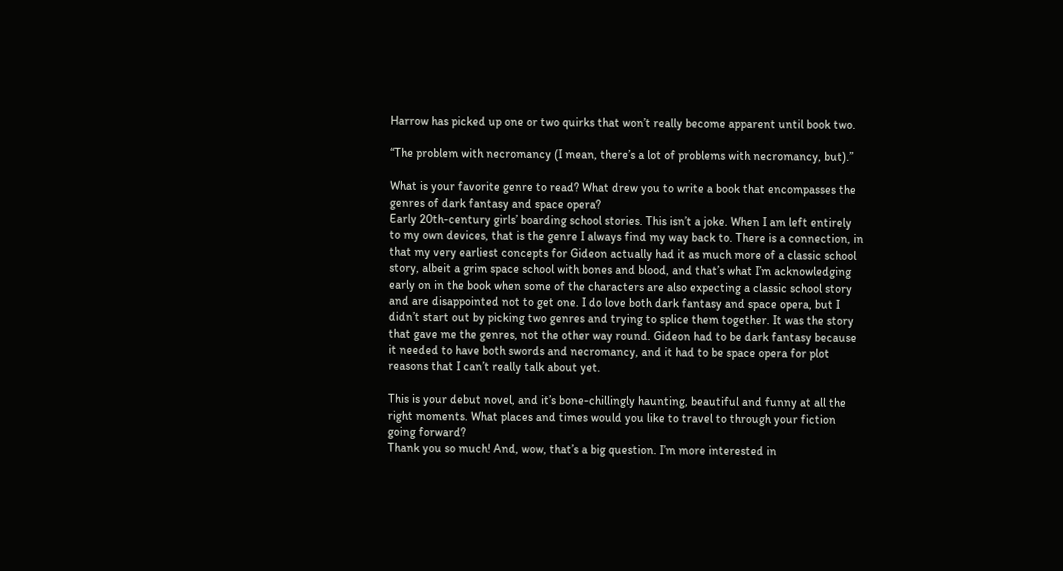Harrow has picked up one or two quirks that won’t really become apparent until book two.

“The problem with necromancy (I mean, there’s a lot of problems with necromancy, but).”

What is your favorite genre to read? What drew you to write a book that encompasses the genres of dark fantasy and space opera?
Early 20th-century girls’ boarding school stories. This isn’t a joke. When I am left entirely to my own devices, that is the genre I always find my way back to. There is a connection, in that my very earliest concepts for Gideon actually had it as much more of a classic school story, albeit a grim space school with bones and blood, and that’s what I’m acknowledging early on in the book when some of the characters are also expecting a classic school story and are disappointed not to get one. I do love both dark fantasy and space opera, but I didn’t start out by picking two genres and trying to splice them together. It was the story that gave me the genres, not the other way round. Gideon had to be dark fantasy because it needed to have both swords and necromancy, and it had to be space opera for plot reasons that I can’t really talk about yet.

This is your debut novel, and it’s bone-chillingly haunting, beautiful and funny at all the right moments. What places and times would you like to travel to through your fiction going forward?
Thank you so much! And, wow, that’s a big question. I’m more interested in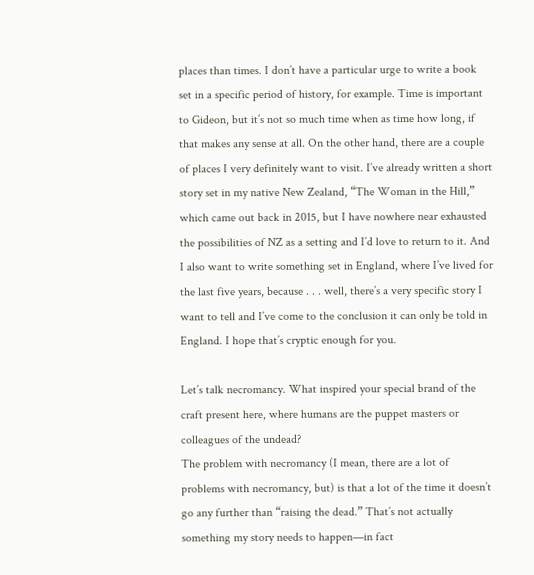places than times. I don’t have a particular urge to write a book set in a specific period of history, for example. Time is important to Gideon, but it’s not so much time when as time how long, if that makes any sense at all. On the other hand, there are a couple of places I very definitely want to visit. I’ve already written a short story set in my native New Zealand, “The Woman in the Hill,” which came out back in 2015, but I have nowhere near exhausted the possibilities of NZ as a setting and I’d love to return to it. And I also want to write something set in England, where I’ve lived for the last five years, because . . . well, there’s a very specific story I want to tell and I’ve come to the conclusion it can only be told in England. I hope that’s cryptic enough for you.

Let’s talk necromancy. What inspired your special brand of the craft present here, where humans are the puppet masters or colleagues of the undead?
The problem with necromancy (I mean, there are a lot of problems with necromancy, but) is that a lot of the time it doesn’t go any further than “raising the dead.” That’s not actually something my story needs to happen—in fact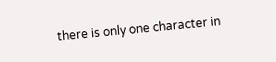there is only one character in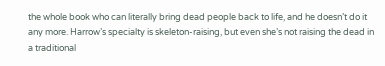the whole book who can literally bring dead people back to life, and he doesn’t do it any more. Harrow’s specialty is skeleton-raising, but even she’s not raising the dead in a traditional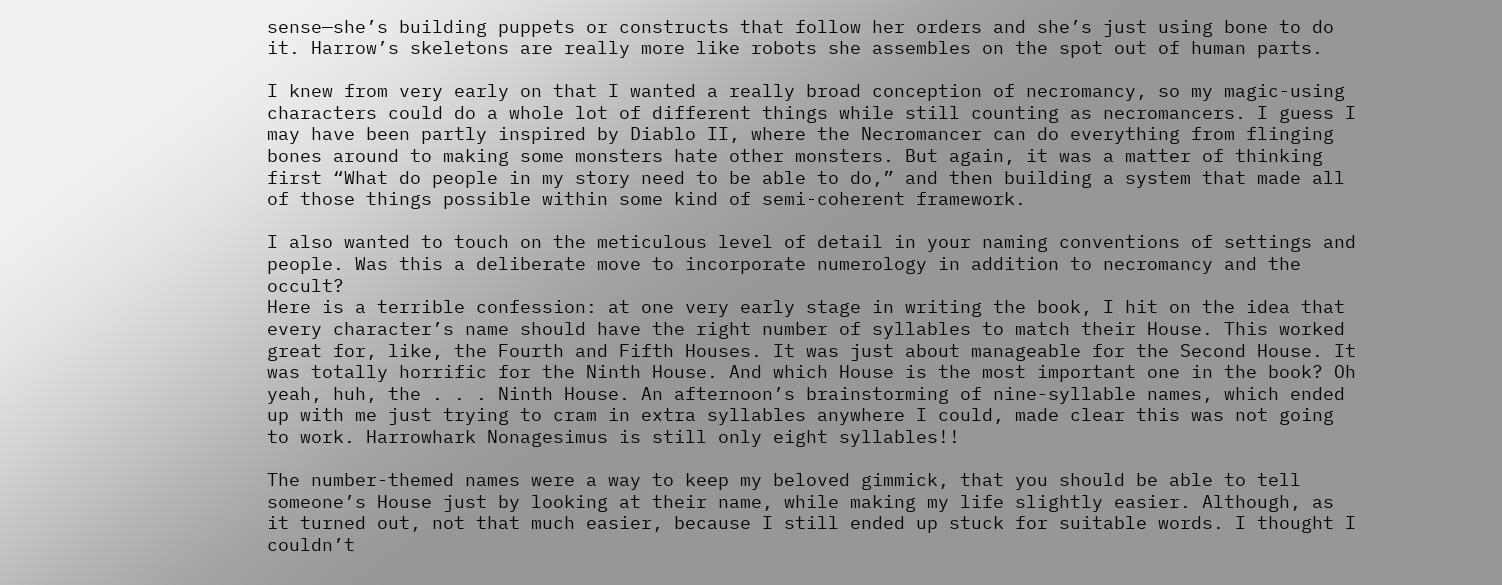sense—she’s building puppets or constructs that follow her orders and she’s just using bone to do it. Harrow’s skeletons are really more like robots she assembles on the spot out of human parts.

I knew from very early on that I wanted a really broad conception of necromancy, so my magic-using characters could do a whole lot of different things while still counting as necromancers. I guess I may have been partly inspired by Diablo II, where the Necromancer can do everything from flinging bones around to making some monsters hate other monsters. But again, it was a matter of thinking first “What do people in my story need to be able to do,” and then building a system that made all of those things possible within some kind of semi-coherent framework.

I also wanted to touch on the meticulous level of detail in your naming conventions of settings and people. Was this a deliberate move to incorporate numerology in addition to necromancy and the occult?
Here is a terrible confession: at one very early stage in writing the book, I hit on the idea that every character’s name should have the right number of syllables to match their House. This worked great for, like, the Fourth and Fifth Houses. It was just about manageable for the Second House. It was totally horrific for the Ninth House. And which House is the most important one in the book? Oh yeah, huh, the . . . Ninth House. An afternoon’s brainstorming of nine-syllable names, which ended up with me just trying to cram in extra syllables anywhere I could, made clear this was not going to work. Harrowhark Nonagesimus is still only eight syllables!!

The number-themed names were a way to keep my beloved gimmick, that you should be able to tell someone’s House just by looking at their name, while making my life slightly easier. Although, as it turned out, not that much easier, because I still ended up stuck for suitable words. I thought I couldn’t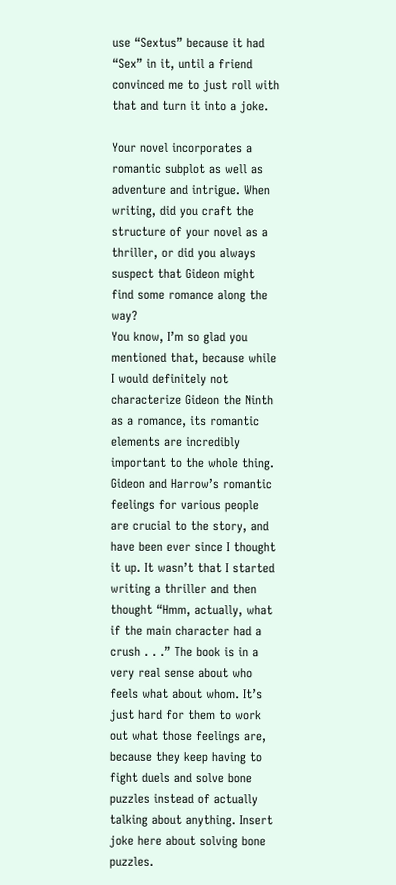use “Sextus” because it had “Sex” in it, until a friend convinced me to just roll with that and turn it into a joke.

Your novel incorporates a romantic subplot as well as adventure and intrigue. When writing, did you craft the structure of your novel as a thriller, or did you always suspect that Gideon might find some romance along the way?
You know, I’m so glad you mentioned that, because while I would definitely not characterize Gideon the Ninth as a romance, its romantic elements are incredibly important to the whole thing. Gideon and Harrow’s romantic feelings for various people are crucial to the story, and have been ever since I thought it up. It wasn’t that I started writing a thriller and then thought “Hmm, actually, what if the main character had a crush . . .” The book is in a very real sense about who feels what about whom. It’s just hard for them to work out what those feelings are, because they keep having to fight duels and solve bone puzzles instead of actually talking about anything. Insert joke here about solving bone puzzles.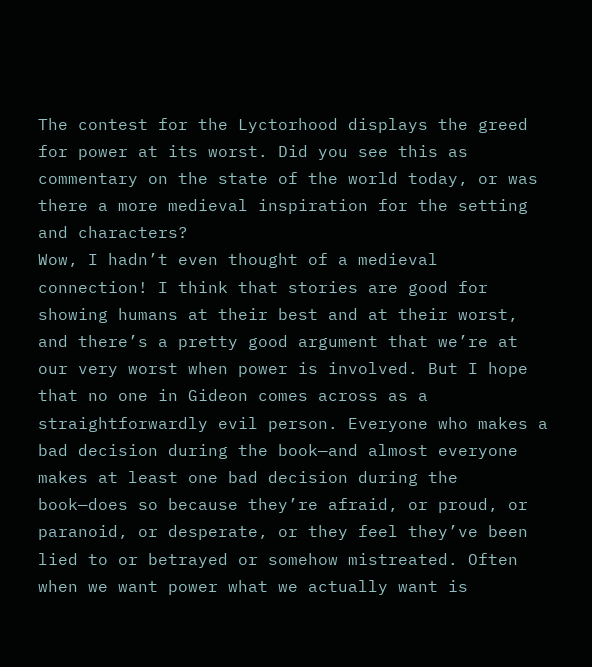The contest for the Lyctorhood displays the greed for power at its worst. Did you see this as commentary on the state of the world today, or was there a more medieval inspiration for the setting and characters?
Wow, I hadn’t even thought of a medieval connection! I think that stories are good for showing humans at their best and at their worst, and there’s a pretty good argument that we’re at our very worst when power is involved. But I hope that no one in Gideon comes across as a straightforwardly evil person. Everyone who makes a bad decision during the book—and almost everyone makes at least one bad decision during the book—does so because they’re afraid, or proud, or paranoid, or desperate, or they feel they’ve been lied to or betrayed or somehow mistreated. Often when we want power what we actually want is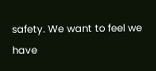safety. We want to feel we have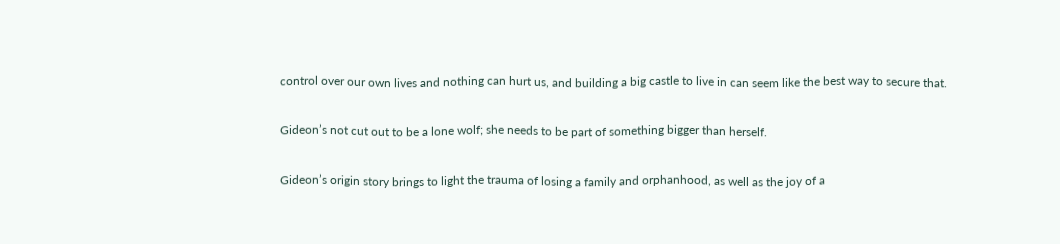control over our own lives and nothing can hurt us, and building a big castle to live in can seem like the best way to secure that.

Gideon’s not cut out to be a lone wolf; she needs to be part of something bigger than herself.

Gideon’s origin story brings to light the trauma of losing a family and orphanhood, as well as the joy of a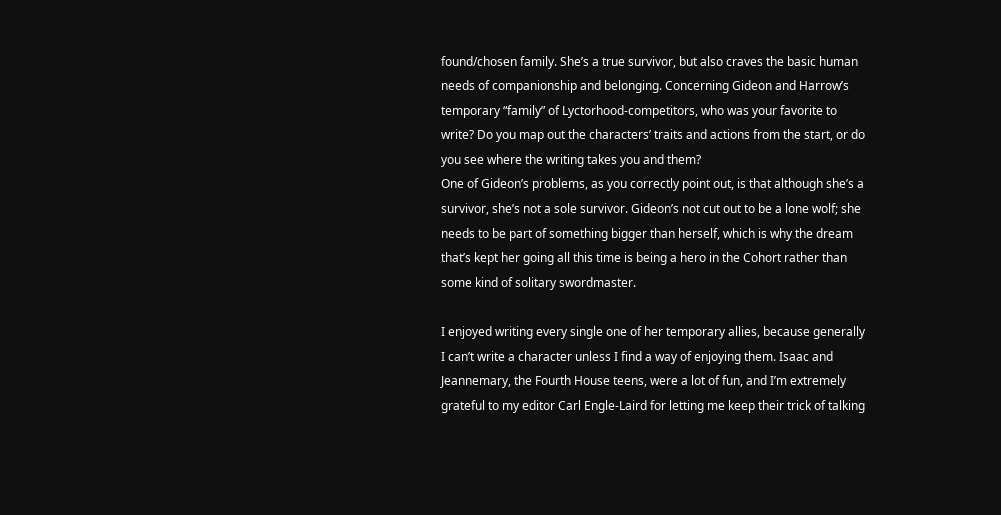found/chosen family. She’s a true survivor, but also craves the basic human needs of companionship and belonging. Concerning Gideon and Harrow’s temporary “family” of Lyctorhood-competitors, who was your favorite to write? Do you map out the characters’ traits and actions from the start, or do you see where the writing takes you and them?
One of Gideon’s problems, as you correctly point out, is that although she’s a survivor, she’s not a sole survivor. Gideon’s not cut out to be a lone wolf; she needs to be part of something bigger than herself, which is why the dream that’s kept her going all this time is being a hero in the Cohort rather than some kind of solitary swordmaster.

I enjoyed writing every single one of her temporary allies, because generally I can’t write a character unless I find a way of enjoying them. Isaac and Jeannemary, the Fourth House teens, were a lot of fun, and I’m extremely grateful to my editor Carl Engle-Laird for letting me keep their trick of talking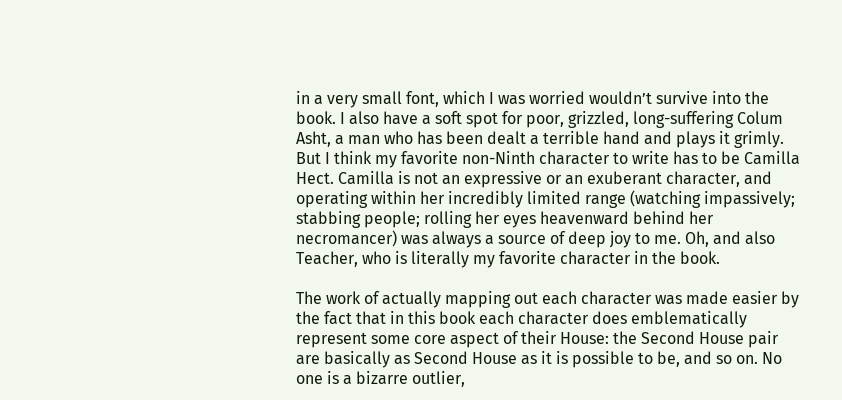in a very small font, which I was worried wouldn’t survive into the book. I also have a soft spot for poor, grizzled, long-suffering Colum Asht, a man who has been dealt a terrible hand and plays it grimly. But I think my favorite non-Ninth character to write has to be Camilla Hect. Camilla is not an expressive or an exuberant character, and operating within her incredibly limited range (watching impassively; stabbing people; rolling her eyes heavenward behind her necromancer) was always a source of deep joy to me. Oh, and also Teacher, who is literally my favorite character in the book.

The work of actually mapping out each character was made easier by the fact that in this book each character does emblematically represent some core aspect of their House: the Second House pair are basically as Second House as it is possible to be, and so on. No one is a bizarre outlier,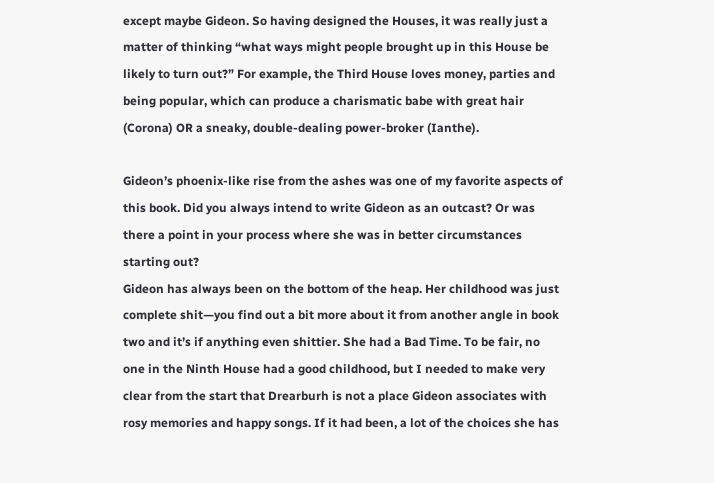except maybe Gideon. So having designed the Houses, it was really just a matter of thinking “what ways might people brought up in this House be likely to turn out?” For example, the Third House loves money, parties and being popular, which can produce a charismatic babe with great hair (Corona) OR a sneaky, double-dealing power-broker (Ianthe).

Gideon’s phoenix-like rise from the ashes was one of my favorite aspects of this book. Did you always intend to write Gideon as an outcast? Or was there a point in your process where she was in better circumstances starting out?
Gideon has always been on the bottom of the heap. Her childhood was just complete shit—you find out a bit more about it from another angle in book two and it’s if anything even shittier. She had a Bad Time. To be fair, no one in the Ninth House had a good childhood, but I needed to make very clear from the start that Drearburh is not a place Gideon associates with rosy memories and happy songs. If it had been, a lot of the choices she has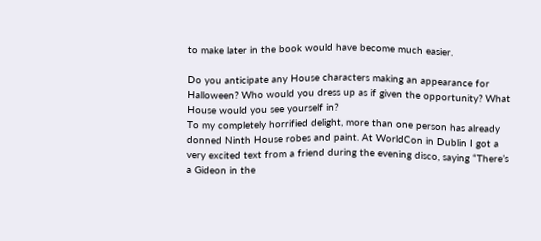to make later in the book would have become much easier.

Do you anticipate any House characters making an appearance for Halloween? Who would you dress up as if given the opportunity? What House would you see yourself in?
To my completely horrified delight, more than one person has already donned Ninth House robes and paint. At WorldCon in Dublin I got a very excited text from a friend during the evening disco, saying “There’s a Gideon in the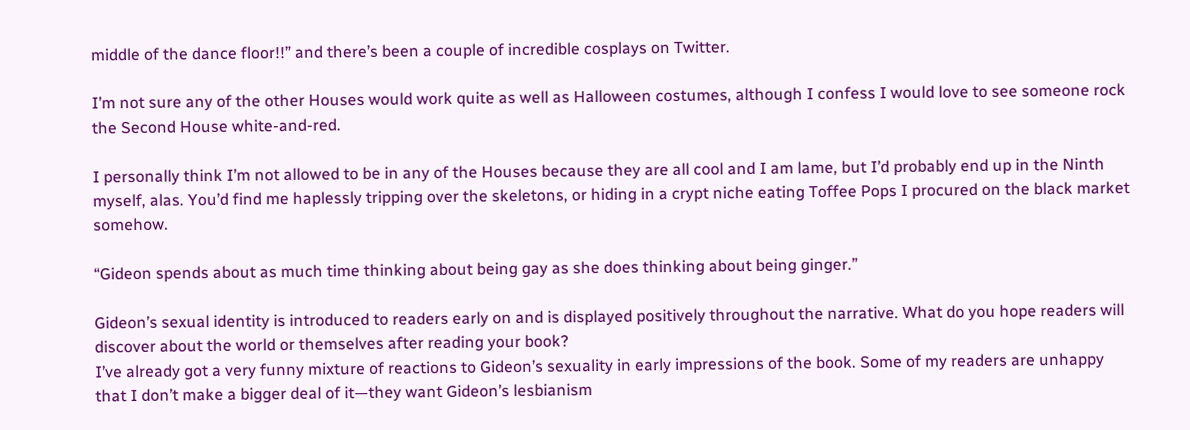middle of the dance floor!!” and there’s been a couple of incredible cosplays on Twitter.

I’m not sure any of the other Houses would work quite as well as Halloween costumes, although I confess I would love to see someone rock the Second House white-and-red.

I personally think I’m not allowed to be in any of the Houses because they are all cool and I am lame, but I’d probably end up in the Ninth myself, alas. You’d find me haplessly tripping over the skeletons, or hiding in a crypt niche eating Toffee Pops I procured on the black market somehow.

“Gideon spends about as much time thinking about being gay as she does thinking about being ginger.”

Gideon’s sexual identity is introduced to readers early on and is displayed positively throughout the narrative. What do you hope readers will discover about the world or themselves after reading your book?
I’ve already got a very funny mixture of reactions to Gideon’s sexuality in early impressions of the book. Some of my readers are unhappy that I don’t make a bigger deal of it—they want Gideon’s lesbianism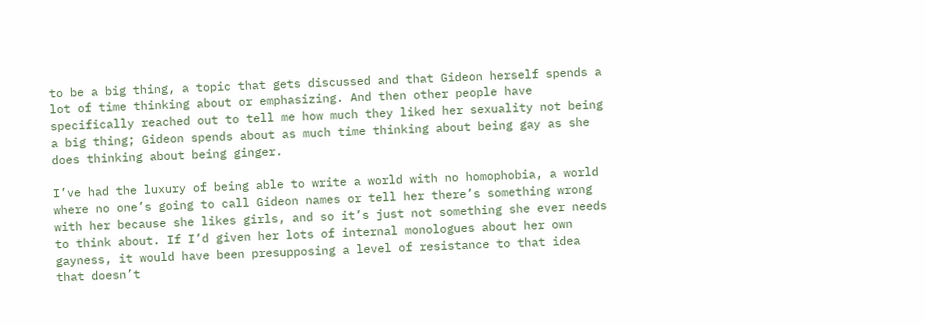to be a big thing, a topic that gets discussed and that Gideon herself spends a lot of time thinking about or emphasizing. And then other people have specifically reached out to tell me how much they liked her sexuality not being a big thing; Gideon spends about as much time thinking about being gay as she does thinking about being ginger.

I’ve had the luxury of being able to write a world with no homophobia, a world where no one’s going to call Gideon names or tell her there’s something wrong with her because she likes girls, and so it’s just not something she ever needs to think about. If I’d given her lots of internal monologues about her own gayness, it would have been presupposing a level of resistance to that idea that doesn’t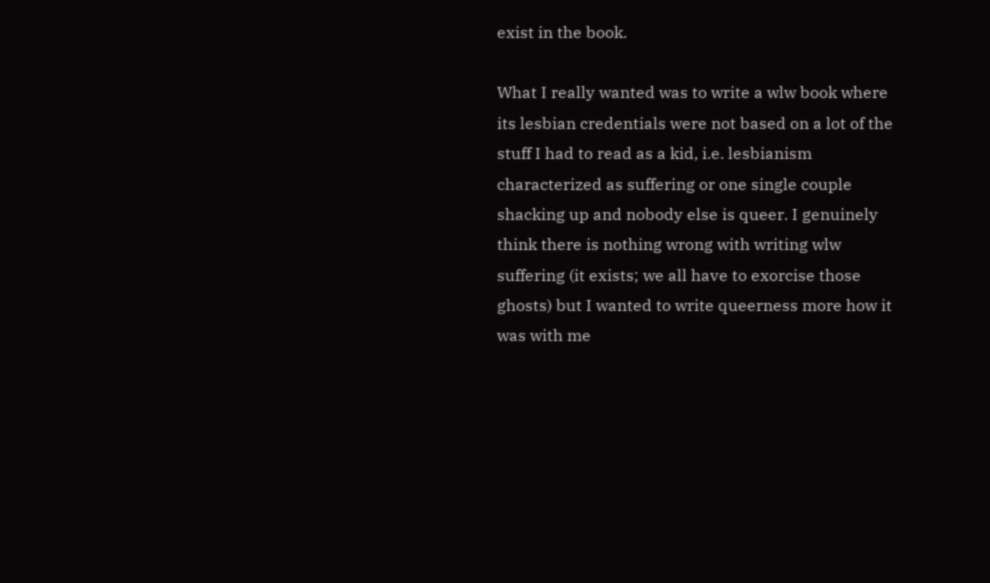exist in the book.

What I really wanted was to write a wlw book where its lesbian credentials were not based on a lot of the stuff I had to read as a kid, i.e. lesbianism characterized as suffering or one single couple shacking up and nobody else is queer. I genuinely think there is nothing wrong with writing wlw suffering (it exists; we all have to exorcise those ghosts) but I wanted to write queerness more how it was with me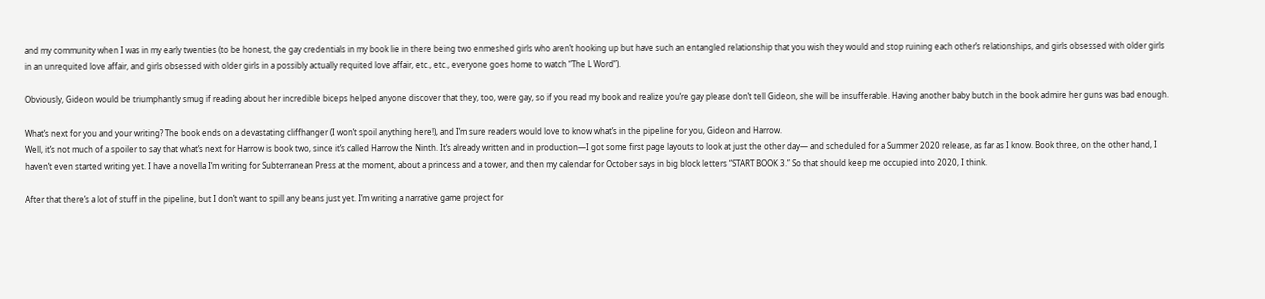and my community when I was in my early twenties (to be honest, the gay credentials in my book lie in there being two enmeshed girls who aren’t hooking up but have such an entangled relationship that you wish they would and stop ruining each other’s relationships, and girls obsessed with older girls in an unrequited love affair, and girls obsessed with older girls in a possibly actually requited love affair, etc., etc., everyone goes home to watch “The L Word”).

Obviously, Gideon would be triumphantly smug if reading about her incredible biceps helped anyone discover that they, too, were gay, so if you read my book and realize you’re gay please don’t tell Gideon, she will be insufferable. Having another baby butch in the book admire her guns was bad enough.

What’s next for you and your writing? The book ends on a devastating cliffhanger (I won’t spoil anything here!), and I’m sure readers would love to know what’s in the pipeline for you, Gideon and Harrow.
Well, it’s not much of a spoiler to say that what’s next for Harrow is book two, since it’s called Harrow the Ninth. It’s already written and in production—I got some first page layouts to look at just the other day— and scheduled for a Summer 2020 release, as far as I know. Book three, on the other hand, I haven’t even started writing yet. I have a novella I’m writing for Subterranean Press at the moment, about a princess and a tower, and then my calendar for October says in big block letters “START BOOK 3.” So that should keep me occupied into 2020, I think.

After that there’s a lot of stuff in the pipeline, but I don’t want to spill any beans just yet. I’m writing a narrative game project for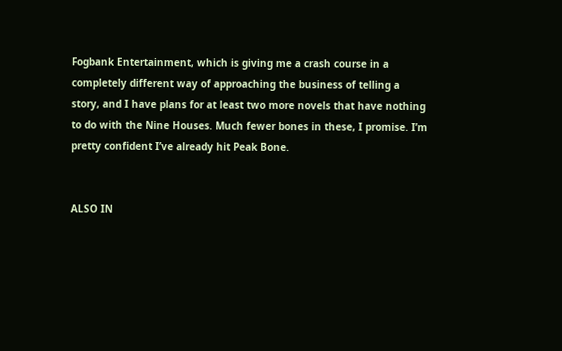Fogbank Entertainment, which is giving me a crash course in a completely different way of approaching the business of telling a story, and I have plans for at least two more novels that have nothing to do with the Nine Houses. Much fewer bones in these, I promise. I’m pretty confident I’ve already hit Peak Bone.


ALSO IN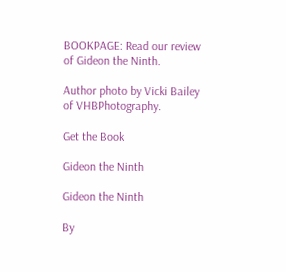BOOKPAGE: Read our review of Gideon the Ninth.

Author photo by Vicki Bailey of VHBPhotography.

Get the Book

Gideon the Ninth

Gideon the Ninth

By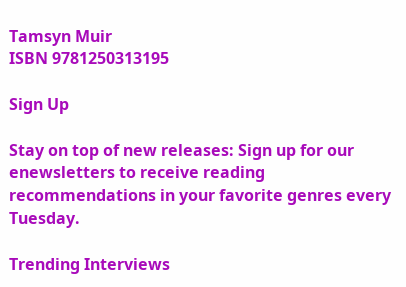Tamsyn Muir
ISBN 9781250313195

Sign Up

Stay on top of new releases: Sign up for our enewsletters to receive reading recommendations in your favorite genres every Tuesday.

Trending Interviews